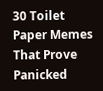30 Toilet Paper Memes That Prove Panicked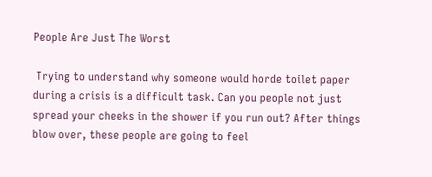People Are Just The Worst

 Trying to understand why someone would horde toilet paper during a crisis is a difficult task. Can you people not just spread your cheeks in the shower if you run out? After things blow over, these people are going to feel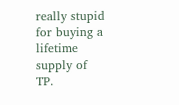really stupid for buying a lifetime supply of TP.